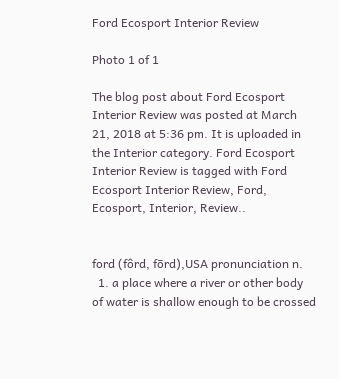Ford Ecosport Interior Review

Photo 1 of 1

The blog post about Ford Ecosport Interior Review was posted at March 21, 2018 at 5:36 pm. It is uploaded in the Interior category. Ford Ecosport Interior Review is tagged with Ford Ecosport Interior Review, Ford, Ecosport, Interior, Review..


ford (fôrd, fōrd),USA pronunciation n.
  1. a place where a river or other body of water is shallow enough to be crossed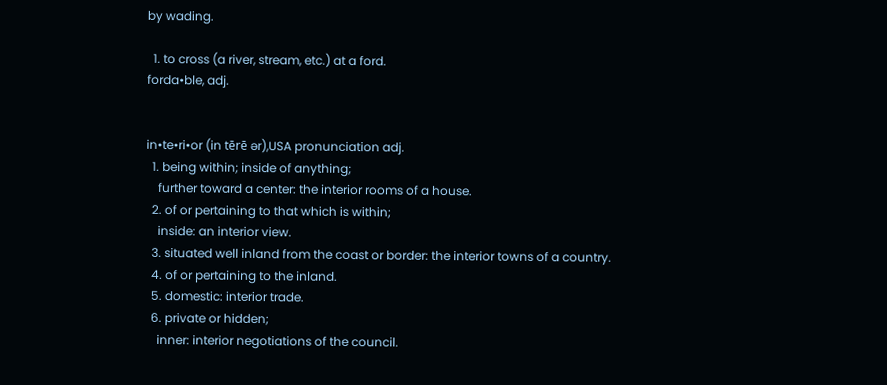by wading.

  1. to cross (a river, stream, etc.) at a ford.
forda•ble, adj.


in•te•ri•or (in tērē ər),USA pronunciation adj.
  1. being within; inside of anything;
    further toward a center: the interior rooms of a house.
  2. of or pertaining to that which is within;
    inside: an interior view.
  3. situated well inland from the coast or border: the interior towns of a country.
  4. of or pertaining to the inland.
  5. domestic: interior trade.
  6. private or hidden;
    inner: interior negotiations of the council.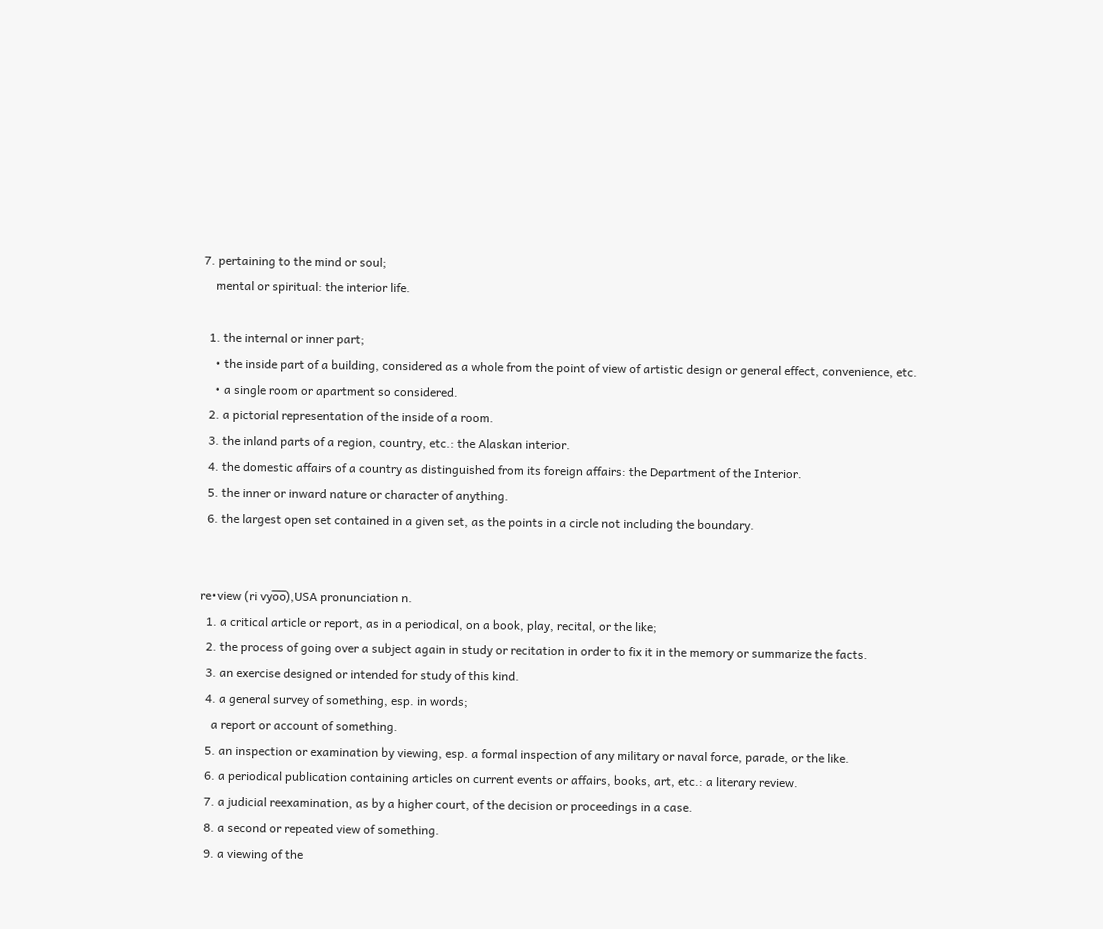7. pertaining to the mind or soul;
    mental or spiritual: the interior life.

  1. the internal or inner part;
    • the inside part of a building, considered as a whole from the point of view of artistic design or general effect, convenience, etc.
    • a single room or apartment so considered.
  2. a pictorial representation of the inside of a room.
  3. the inland parts of a region, country, etc.: the Alaskan interior.
  4. the domestic affairs of a country as distinguished from its foreign affairs: the Department of the Interior.
  5. the inner or inward nature or character of anything.
  6. the largest open set contained in a given set, as the points in a circle not including the boundary.


re•view (ri vyo̅o̅),USA pronunciation n.
  1. a critical article or report, as in a periodical, on a book, play, recital, or the like;
  2. the process of going over a subject again in study or recitation in order to fix it in the memory or summarize the facts.
  3. an exercise designed or intended for study of this kind.
  4. a general survey of something, esp. in words;
    a report or account of something.
  5. an inspection or examination by viewing, esp. a formal inspection of any military or naval force, parade, or the like.
  6. a periodical publication containing articles on current events or affairs, books, art, etc.: a literary review.
  7. a judicial reexamination, as by a higher court, of the decision or proceedings in a case.
  8. a second or repeated view of something.
  9. a viewing of the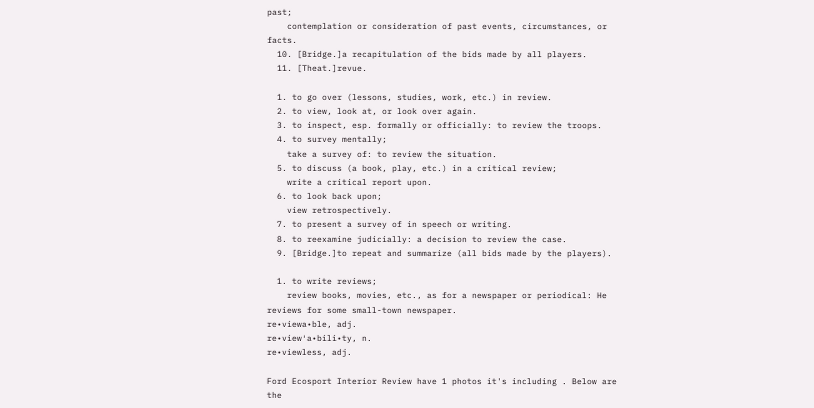past;
    contemplation or consideration of past events, circumstances, or facts.
  10. [Bridge.]a recapitulation of the bids made by all players.
  11. [Theat.]revue.

  1. to go over (lessons, studies, work, etc.) in review.
  2. to view, look at, or look over again.
  3. to inspect, esp. formally or officially: to review the troops.
  4. to survey mentally;
    take a survey of: to review the situation.
  5. to discuss (a book, play, etc.) in a critical review;
    write a critical report upon.
  6. to look back upon;
    view retrospectively.
  7. to present a survey of in speech or writing.
  8. to reexamine judicially: a decision to review the case.
  9. [Bridge.]to repeat and summarize (all bids made by the players).

  1. to write reviews;
    review books, movies, etc., as for a newspaper or periodical: He reviews for some small-town newspaper.
re•viewa•ble, adj.
re•view′a•bili•ty, n.
re•viewless, adj.

Ford Ecosport Interior Review have 1 photos it's including . Below are the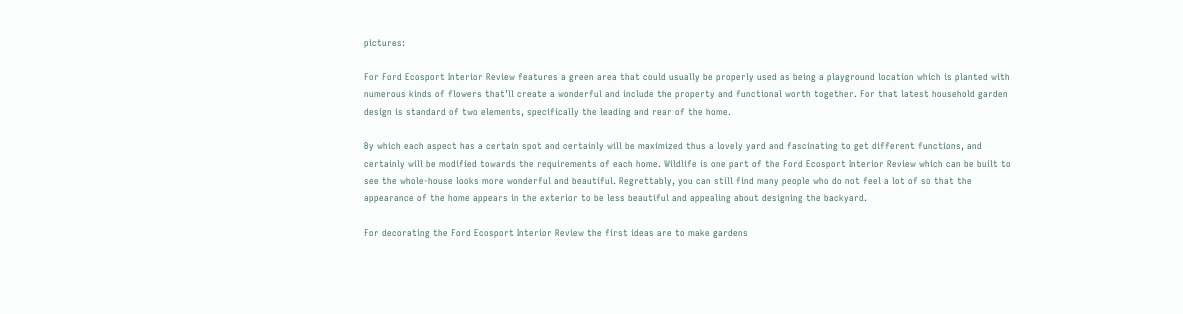pictures:

For Ford Ecosport Interior Review features a green area that could usually be properly used as being a playground location which is planted with numerous kinds of flowers that'll create a wonderful and include the property and functional worth together. For that latest household garden design is standard of two elements, specifically the leading and rear of the home.

By which each aspect has a certain spot and certainly will be maximized thus a lovely yard and fascinating to get different functions, and certainly will be modified towards the requirements of each home. Wildlife is one part of the Ford Ecosport Interior Review which can be built to see the whole-house looks more wonderful and beautiful. Regrettably, you can still find many people who do not feel a lot of so that the appearance of the home appears in the exterior to be less beautiful and appealing about designing the backyard.

For decorating the Ford Ecosport Interior Review the first ideas are to make gardens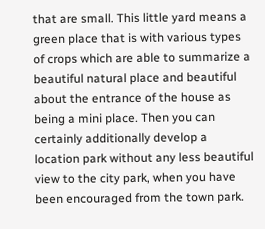that are small. This little yard means a green place that is with various types of crops which are able to summarize a beautiful natural place and beautiful about the entrance of the house as being a mini place. Then you can certainly additionally develop a location park without any less beautiful view to the city park, when you have been encouraged from the town park.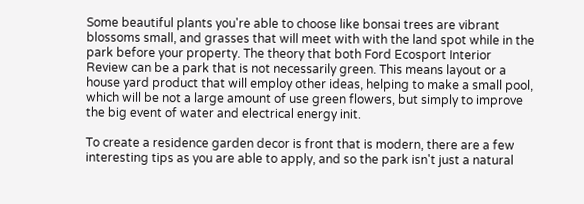Some beautiful plants you're able to choose like bonsai trees are vibrant blossoms small, and grasses that will meet with with the land spot while in the park before your property. The theory that both Ford Ecosport Interior Review can be a park that is not necessarily green. This means layout or a house yard product that will employ other ideas, helping to make a small pool, which will be not a large amount of use green flowers, but simply to improve the big event of water and electrical energy init.

To create a residence garden decor is front that is modern, there are a few interesting tips as you are able to apply, and so the park isn't just a natural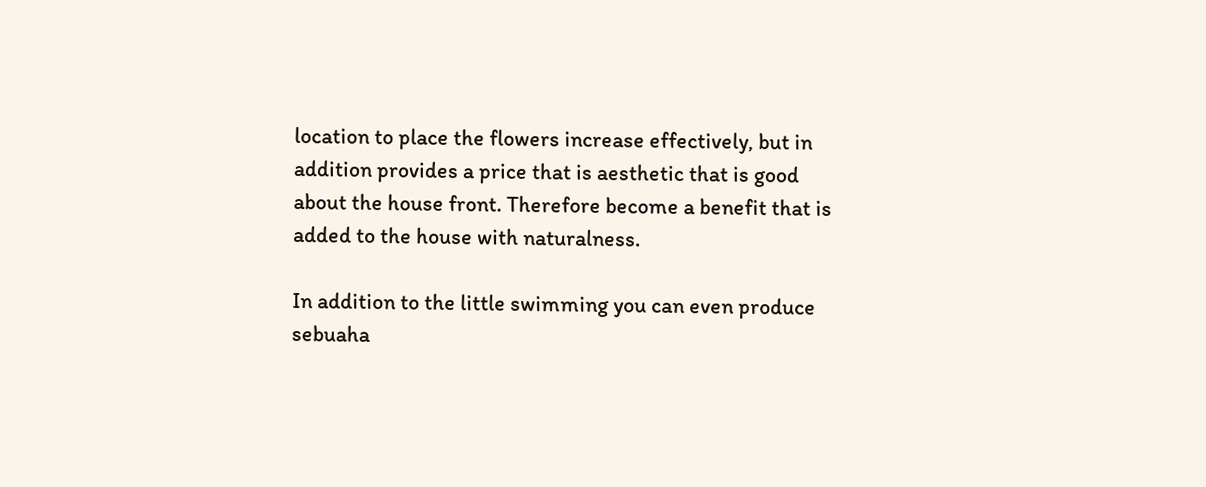location to place the flowers increase effectively, but in addition provides a price that is aesthetic that is good about the house front. Therefore become a benefit that is added to the house with naturalness.

In addition to the little swimming you can even produce sebuaha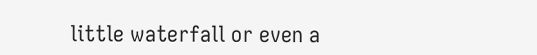little waterfall or even a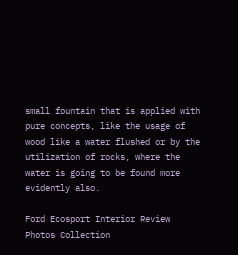small fountain that is applied with pure concepts, like the usage of wood like a water flushed or by the utilization of rocks, where the water is going to be found more evidently also.

Ford Ecosport Interior Review Photos Collection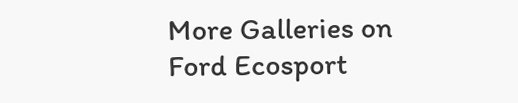More Galleries on Ford Ecosport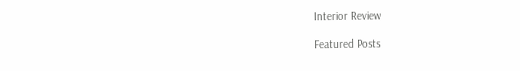Interior Review

Featured Posts